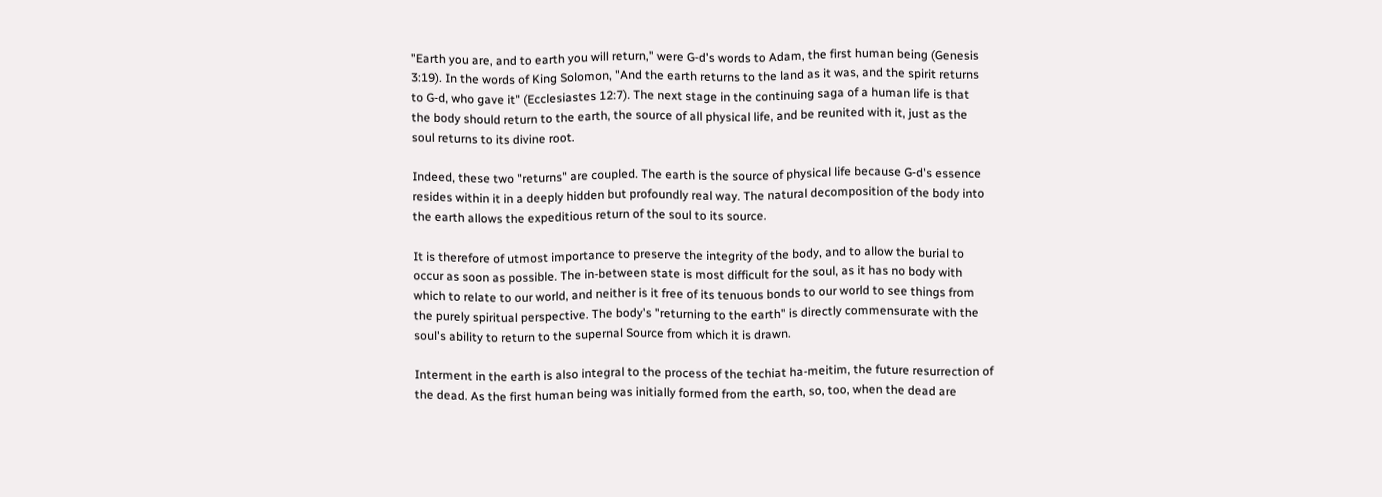"Earth you are, and to earth you will return," were G‑d's words to Adam, the first human being (Genesis 3:19). In the words of King Solomon, "And the earth returns to the land as it was, and the spirit returns to G‑d, who gave it" (Ecclesiastes 12:7). The next stage in the continuing saga of a human life is that the body should return to the earth, the source of all physical life, and be reunited with it, just as the soul returns to its divine root.

Indeed, these two "returns" are coupled. The earth is the source of physical life because G‑d's essence resides within it in a deeply hidden but profoundly real way. The natural decomposition of the body into the earth allows the expeditious return of the soul to its source.

It is therefore of utmost importance to preserve the integrity of the body, and to allow the burial to occur as soon as possible. The in-between state is most difficult for the soul, as it has no body with which to relate to our world, and neither is it free of its tenuous bonds to our world to see things from the purely spiritual perspective. The body's "returning to the earth" is directly commensurate with the soul's ability to return to the supernal Source from which it is drawn.

Interment in the earth is also integral to the process of the techiat ha-meitim, the future resurrection of the dead. As the first human being was initially formed from the earth, so, too, when the dead are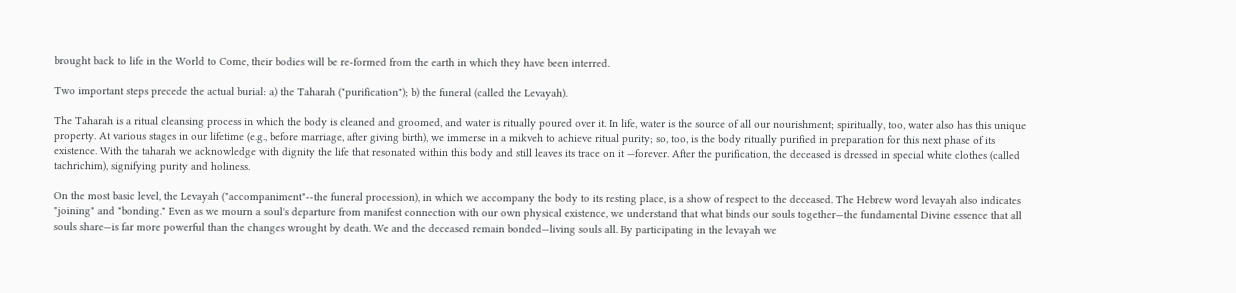brought back to life in the World to Come, their bodies will be re-formed from the earth in which they have been interred.

Two important steps precede the actual burial: a) the Taharah ("purification"); b) the funeral (called the Levayah).

The Taharah is a ritual cleansing process in which the body is cleaned and groomed, and water is ritually poured over it. In life, water is the source of all our nourishment; spiritually, too, water also has this unique property. At various stages in our lifetime (e.g., before marriage, after giving birth), we immerse in a mikveh to achieve ritual purity; so, too, is the body ritually purified in preparation for this next phase of its existence. With the taharah we acknowledge with dignity the life that resonated within this body and still leaves its trace on it —forever. After the purification, the deceased is dressed in special white clothes (called tachrichim), signifying purity and holiness.

On the most basic level, the Levayah ("accompaniment"--the funeral procession), in which we accompany the body to its resting place, is a show of respect to the deceased. The Hebrew word levayah also indicates "joining" and "bonding." Even as we mourn a soul's departure from manifest connection with our own physical existence, we understand that what binds our souls together—the fundamental Divine essence that all souls share—is far more powerful than the changes wrought by death. We and the deceased remain bonded—living souls all. By participating in the levayah we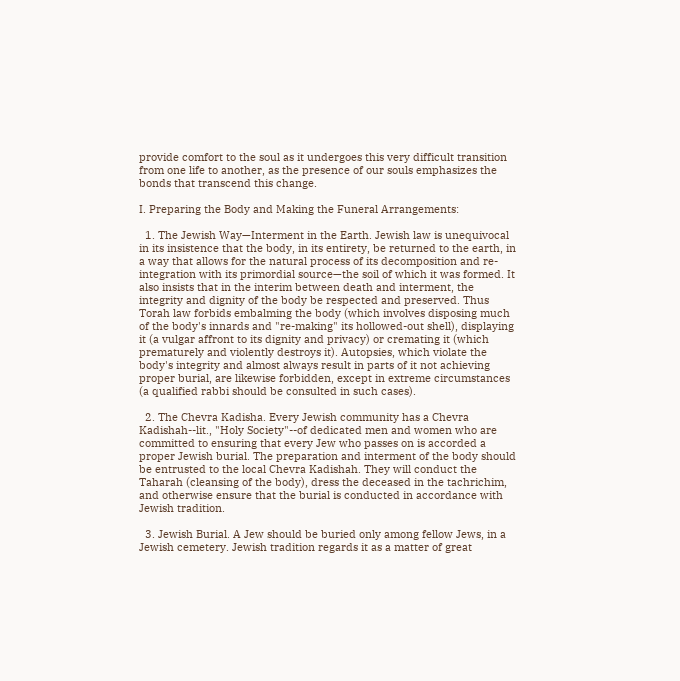provide comfort to the soul as it undergoes this very difficult transition from one life to another, as the presence of our souls emphasizes the bonds that transcend this change.

I. Preparing the Body and Making the Funeral Arrangements:

  1. The Jewish Way—Interment in the Earth. Jewish law is unequivocal in its insistence that the body, in its entirety, be returned to the earth, in a way that allows for the natural process of its decomposition and re-integration with its primordial source—the soil of which it was formed. It also insists that in the interim between death and interment, the integrity and dignity of the body be respected and preserved. Thus Torah law forbids embalming the body (which involves disposing much of the body's innards and "re-making" its hollowed-out shell), displaying it (a vulgar affront to its dignity and privacy) or cremating it (which prematurely and violently destroys it). Autopsies, which violate the body's integrity and almost always result in parts of it not achieving proper burial, are likewise forbidden, except in extreme circumstances (a qualified rabbi should be consulted in such cases).

  2. The Chevra Kadisha. Every Jewish community has a Chevra Kadishah--lit., "Holy Society"--of dedicated men and women who are committed to ensuring that every Jew who passes on is accorded a proper Jewish burial. The preparation and interment of the body should be entrusted to the local Chevra Kadishah. They will conduct the Taharah (cleansing of the body), dress the deceased in the tachrichim, and otherwise ensure that the burial is conducted in accordance with Jewish tradition.

  3. Jewish Burial. A Jew should be buried only among fellow Jews, in a Jewish cemetery. Jewish tradition regards it as a matter of great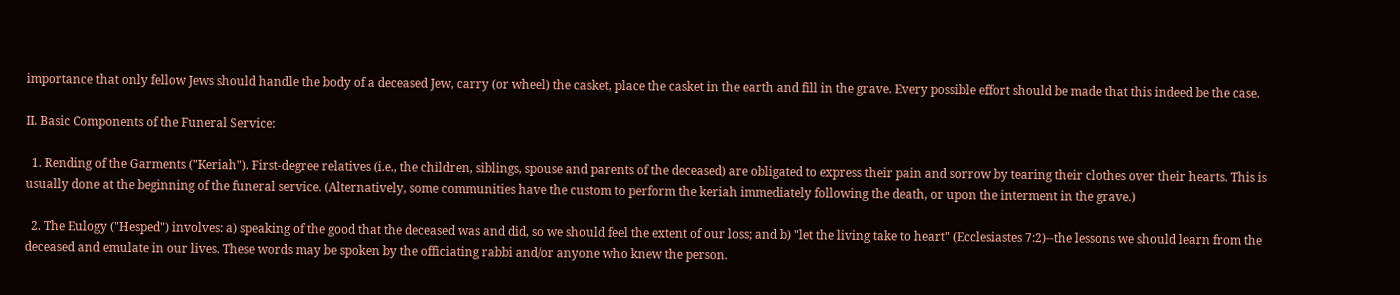importance that only fellow Jews should handle the body of a deceased Jew, carry (or wheel) the casket, place the casket in the earth and fill in the grave. Every possible effort should be made that this indeed be the case.

II. Basic Components of the Funeral Service:

  1. Rending of the Garments ("Keriah"). First-degree relatives (i.e., the children, siblings, spouse and parents of the deceased) are obligated to express their pain and sorrow by tearing their clothes over their hearts. This is usually done at the beginning of the funeral service. (Alternatively, some communities have the custom to perform the keriah immediately following the death, or upon the interment in the grave.)

  2. The Eulogy ("Hesped") involves: a) speaking of the good that the deceased was and did, so we should feel the extent of our loss; and b) "let the living take to heart" (Ecclesiastes 7:2)--the lessons we should learn from the deceased and emulate in our lives. These words may be spoken by the officiating rabbi and/or anyone who knew the person.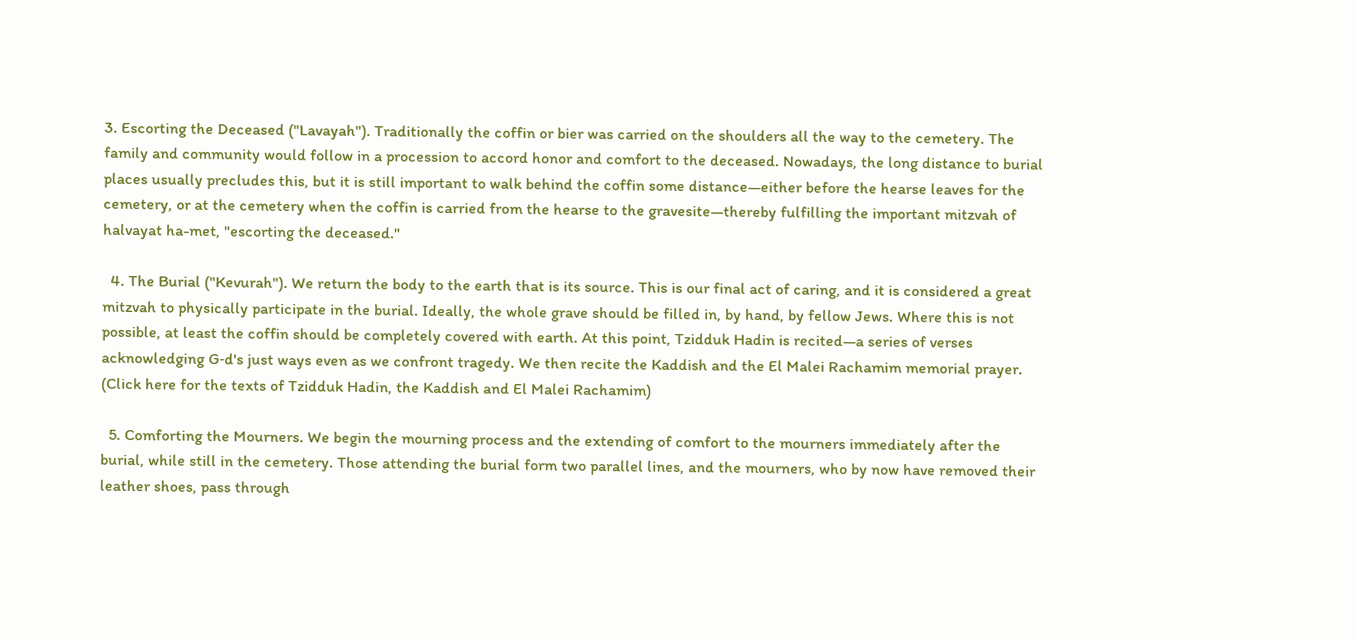3. Escorting the Deceased ("Lavayah"). Traditionally the coffin or bier was carried on the shoulders all the way to the cemetery. The family and community would follow in a procession to accord honor and comfort to the deceased. Nowadays, the long distance to burial places usually precludes this, but it is still important to walk behind the coffin some distance—either before the hearse leaves for the cemetery, or at the cemetery when the coffin is carried from the hearse to the gravesite—thereby fulfilling the important mitzvah of halvayat ha-met, "escorting the deceased."

  4. The Burial ("Kevurah"). We return the body to the earth that is its source. This is our final act of caring, and it is considered a great mitzvah to physically participate in the burial. Ideally, the whole grave should be filled in, by hand, by fellow Jews. Where this is not possible, at least the coffin should be completely covered with earth. At this point, Tzidduk Hadin is recited—a series of verses acknowledging G‑d's just ways even as we confront tragedy. We then recite the Kaddish and the El Malei Rachamim memorial prayer. (Click here for the texts of Tzidduk Hadin, the Kaddish and El Malei Rachamim)

  5. Comforting the Mourners. We begin the mourning process and the extending of comfort to the mourners immediately after the burial, while still in the cemetery. Those attending the burial form two parallel lines, and the mourners, who by now have removed their leather shoes, pass through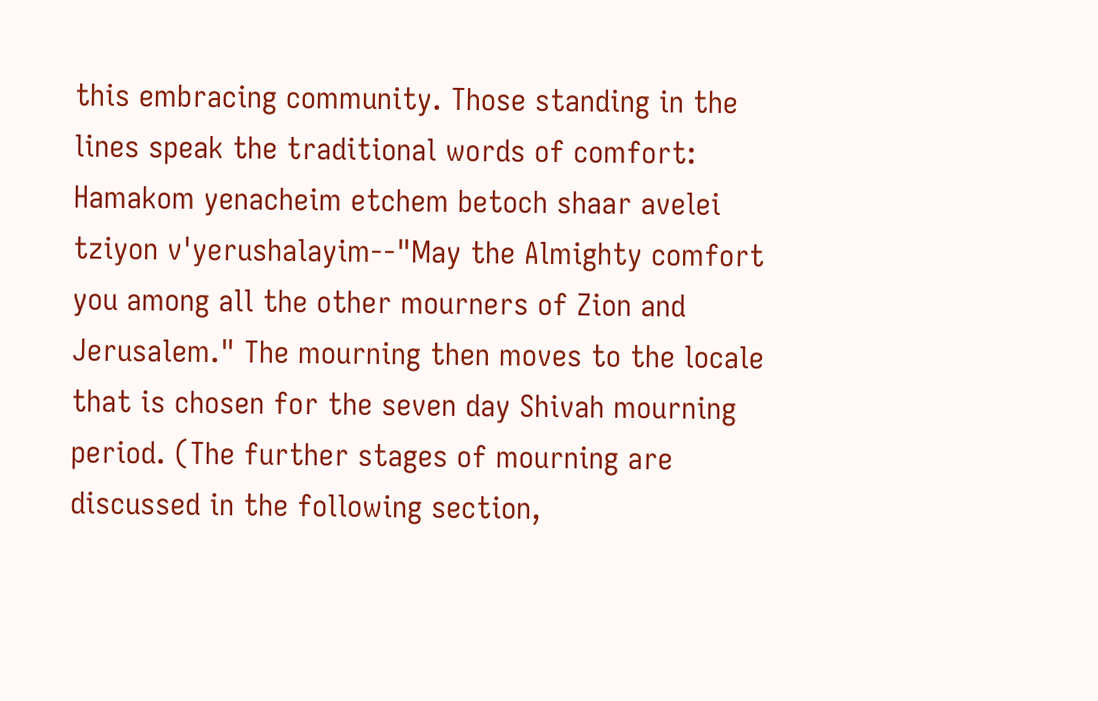this embracing community. Those standing in the lines speak the traditional words of comfort: Hamakom yenacheim etchem betoch shaar avelei tziyon v'yerushalayim--"May the Almighty comfort you among all the other mourners of Zion and Jerusalem." The mourning then moves to the locale that is chosen for the seven day Shivah mourning period. (The further stages of mourning are discussed in the following section,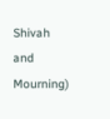Shivah and Mourning)